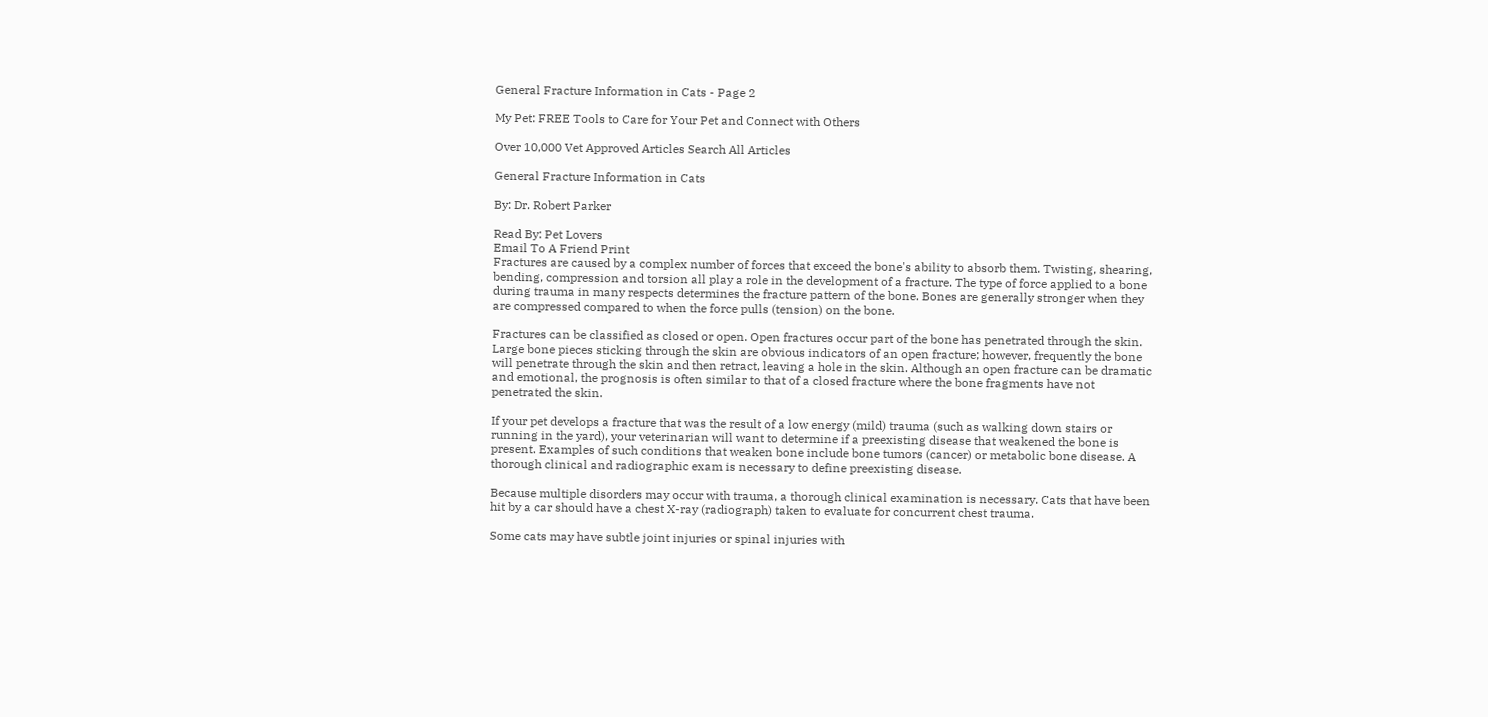General Fracture Information in Cats - Page 2

My Pet: FREE Tools to Care for Your Pet and Connect with Others

Over 10,000 Vet Approved Articles Search All Articles

General Fracture Information in Cats

By: Dr. Robert Parker

Read By: Pet Lovers
Email To A Friend Print
Fractures are caused by a complex number of forces that exceed the bone's ability to absorb them. Twisting, shearing, bending, compression and torsion all play a role in the development of a fracture. The type of force applied to a bone during trauma in many respects determines the fracture pattern of the bone. Bones are generally stronger when they are compressed compared to when the force pulls (tension) on the bone.

Fractures can be classified as closed or open. Open fractures occur part of the bone has penetrated through the skin. Large bone pieces sticking through the skin are obvious indicators of an open fracture; however, frequently the bone will penetrate through the skin and then retract, leaving a hole in the skin. Although an open fracture can be dramatic and emotional, the prognosis is often similar to that of a closed fracture where the bone fragments have not penetrated the skin.

If your pet develops a fracture that was the result of a low energy (mild) trauma (such as walking down stairs or running in the yard), your veterinarian will want to determine if a preexisting disease that weakened the bone is present. Examples of such conditions that weaken bone include bone tumors (cancer) or metabolic bone disease. A thorough clinical and radiographic exam is necessary to define preexisting disease.

Because multiple disorders may occur with trauma, a thorough clinical examination is necessary. Cats that have been hit by a car should have a chest X-ray (radiograph) taken to evaluate for concurrent chest trauma.

Some cats may have subtle joint injuries or spinal injuries with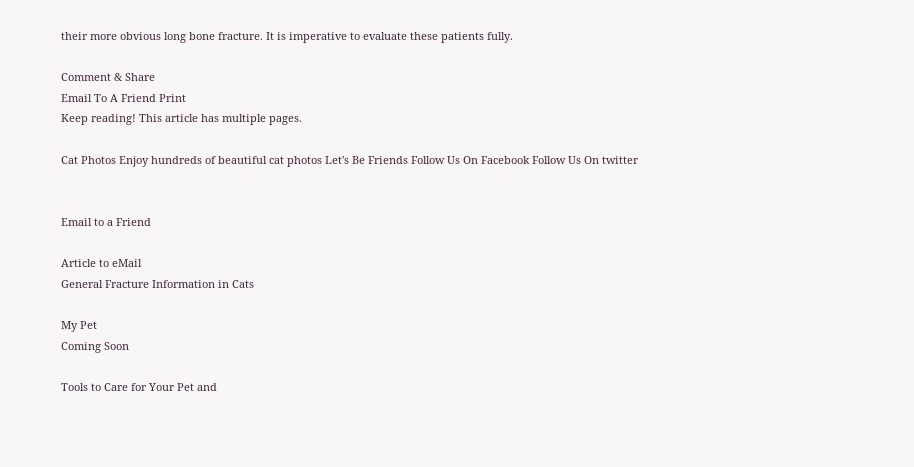their more obvious long bone fracture. It is imperative to evaluate these patients fully.

Comment & Share
Email To A Friend Print
Keep reading! This article has multiple pages.

Cat Photos Enjoy hundreds of beautiful cat photos Let's Be Friends Follow Us On Facebook Follow Us On twitter


Email to a Friend

Article to eMail
General Fracture Information in Cats

My Pet
Coming Soon

Tools to Care for Your Pet and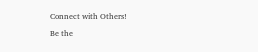Connect with Others!

Be the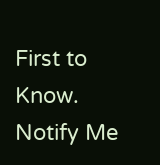First to Know.
Notify Me